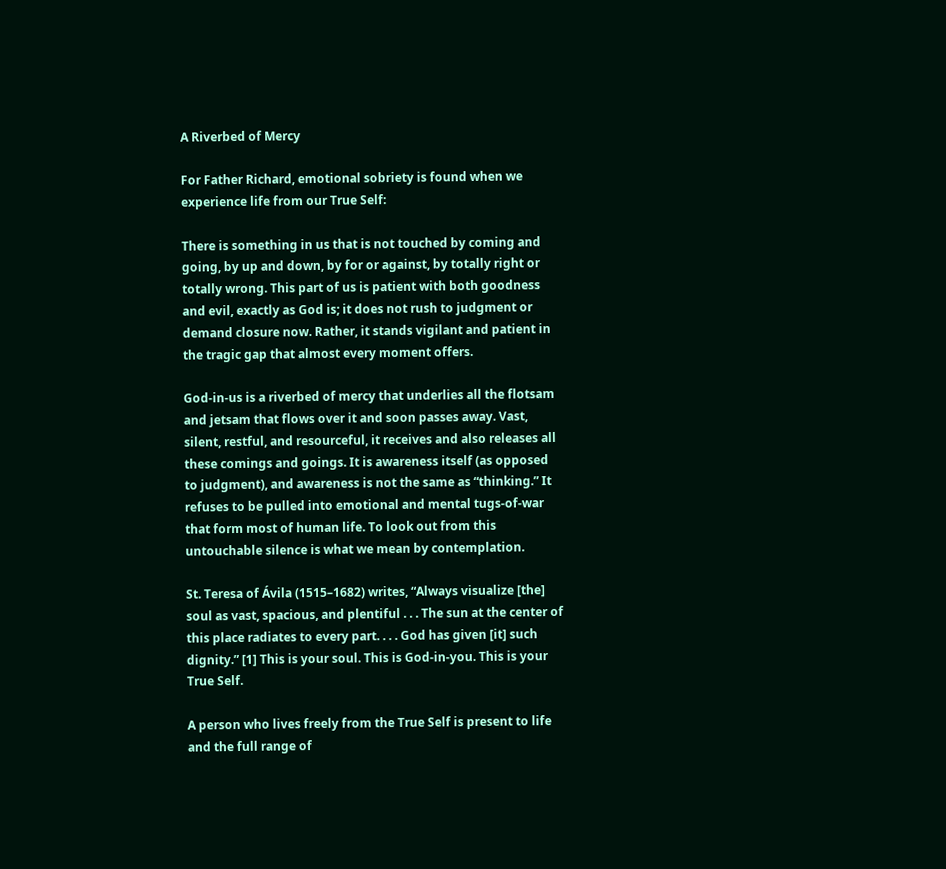A Riverbed of Mercy

For Father Richard, emotional sobriety is found when we experience life from our True Self:

There is something in us that is not touched by coming and going, by up and down, by for or against, by totally right or totally wrong. This part of us is patient with both goodness and evil, exactly as God is; it does not rush to judgment or demand closure now. Rather, it stands vigilant and patient in the tragic gap that almost every moment offers.

God-in-us is a riverbed of mercy that underlies all the flotsam and jetsam that flows over it and soon passes away. Vast, silent, restful, and resourceful, it receives and also releases all these comings and goings. It is awareness itself (as opposed to judgment), and awareness is not the same as “thinking.” It refuses to be pulled into emotional and mental tugs-of-war that form most of human life. To look out from this untouchable silence is what we mean by contemplation.

St. Teresa of Ávila (1515–1682) writes, “Always visualize [the] soul as vast, spacious, and plentiful . . . The sun at the center of this place radiates to every part. . . . God has given [it] such dignity.” [1] This is your soul. This is God-in-you. This is your True Self.

A person who lives freely from the True Self is present to life and the full range of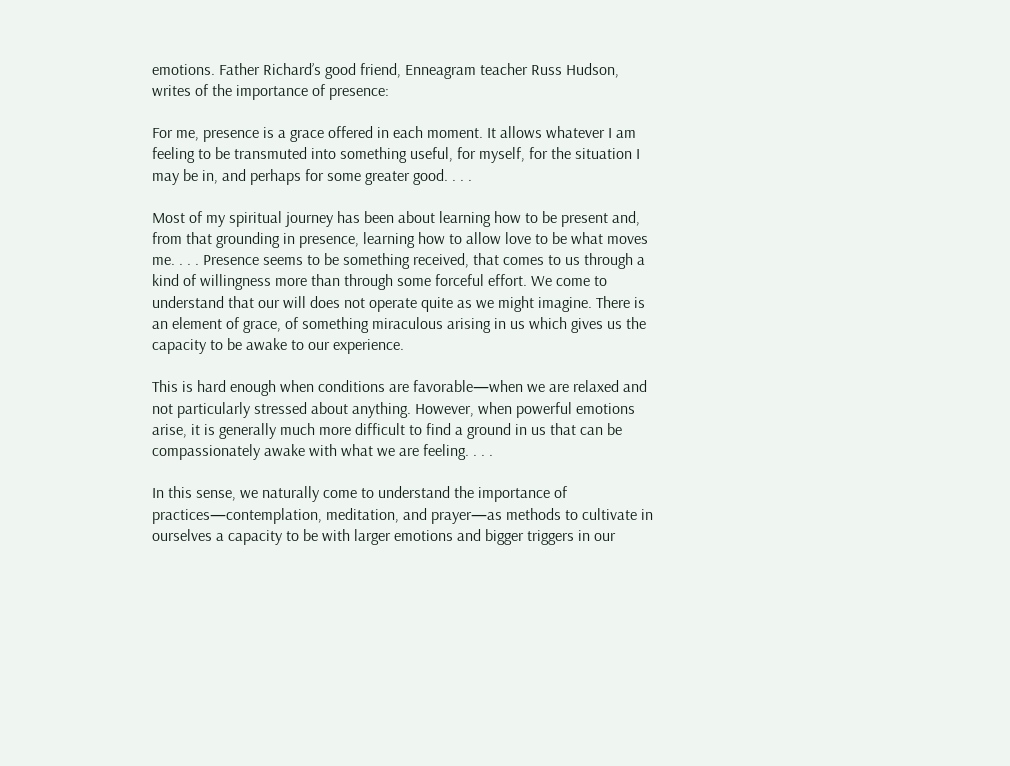emotions. Father Richard’s good friend, Enneagram teacher Russ Hudson, writes of the importance of presence:

For me, presence is a grace offered in each moment. It allows whatever I am feeling to be transmuted into something useful, for myself, for the situation I may be in, and perhaps for some greater good. . . .

Most of my spiritual journey has been about learning how to be present and, from that grounding in presence, learning how to allow love to be what moves me. . . . Presence seems to be something received, that comes to us through a kind of willingness more than through some forceful effort. We come to understand that our will does not operate quite as we might imagine. There is an element of grace, of something miraculous arising in us which gives us the capacity to be awake to our experience.

This is hard enough when conditions are favorable—when we are relaxed and not particularly stressed about anything. However, when powerful emotions arise, it is generally much more difficult to find a ground in us that can be compassionately awake with what we are feeling. . . .

In this sense, we naturally come to understand the importance of practices—contemplation, meditation, and prayer—as methods to cultivate in ourselves a capacity to be with larger emotions and bigger triggers in our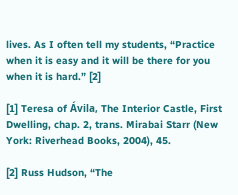lives. As I often tell my students, “Practice when it is easy and it will be there for you when it is hard.” [2]

[1] Teresa of Ávila, The Interior Castle, First Dwelling, chap. 2, trans. Mirabai Starr (New York: Riverhead Books, 2004), 45.

[2] Russ Hudson, “The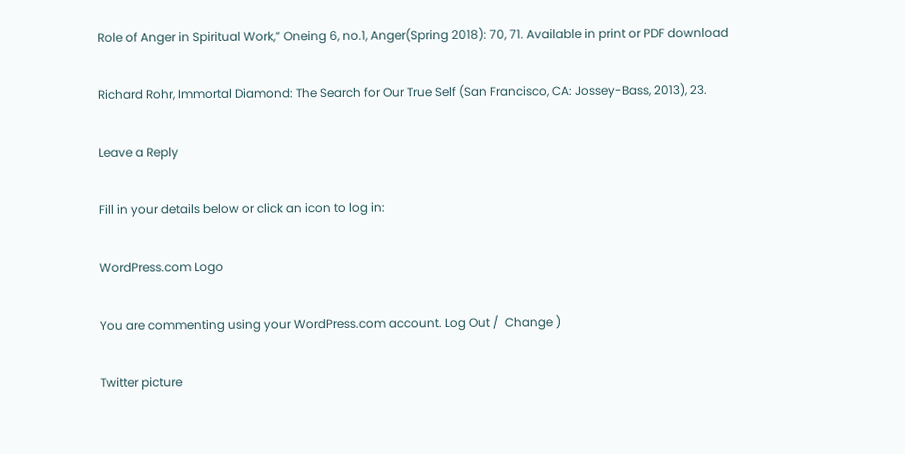Role of Anger in Spiritual Work,” Oneing 6, no.1, Anger(Spring 2018): 70, 71. Available in print or PDF download

Richard Rohr, Immortal Diamond: The Search for Our True Self (San Francisco, CA: Jossey-Bass, 2013), 23.

Leave a Reply

Fill in your details below or click an icon to log in:

WordPress.com Logo

You are commenting using your WordPress.com account. Log Out /  Change )

Twitter picture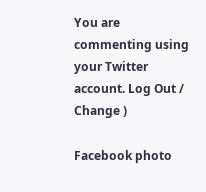You are commenting using your Twitter account. Log Out /  Change )

Facebook photo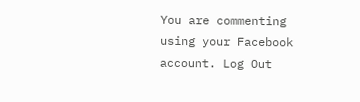You are commenting using your Facebook account. Log Out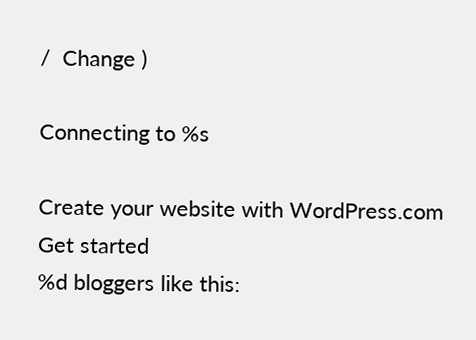/  Change )

Connecting to %s

Create your website with WordPress.com
Get started
%d bloggers like this: